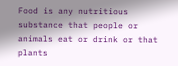Food is any nutritious substance that people or animals eat or drink or that plants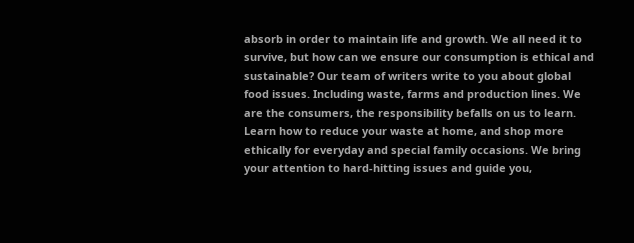absorb in order to maintain life and growth. We all need it to survive, but how can we ensure our consumption is ethical and sustainable? Our team of writers write to you about global food issues. Including waste, farms and production lines. We are the consumers, the responsibility befalls on us to learn. Learn how to reduce your waste at home, and shop more ethically for everyday and special family occasions. We bring your attention to hard-hitting issues and guide you,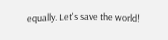equally. Let's save the world!